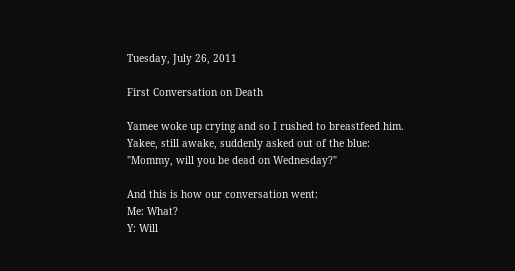Tuesday, July 26, 2011

First Conversation on Death

Yamee woke up crying and so I rushed to breastfeed him. Yakee, still awake, suddenly asked out of the blue: "Mommy, will you be dead on Wednesday?"

And this is how our conversation went:
Me: What?
Y: Will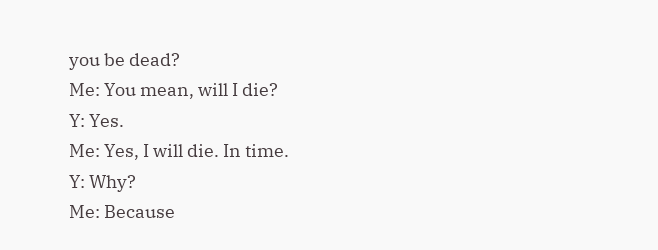you be dead?
Me: You mean, will I die?
Y: Yes.
Me: Yes, I will die. In time.
Y: Why?
Me: Because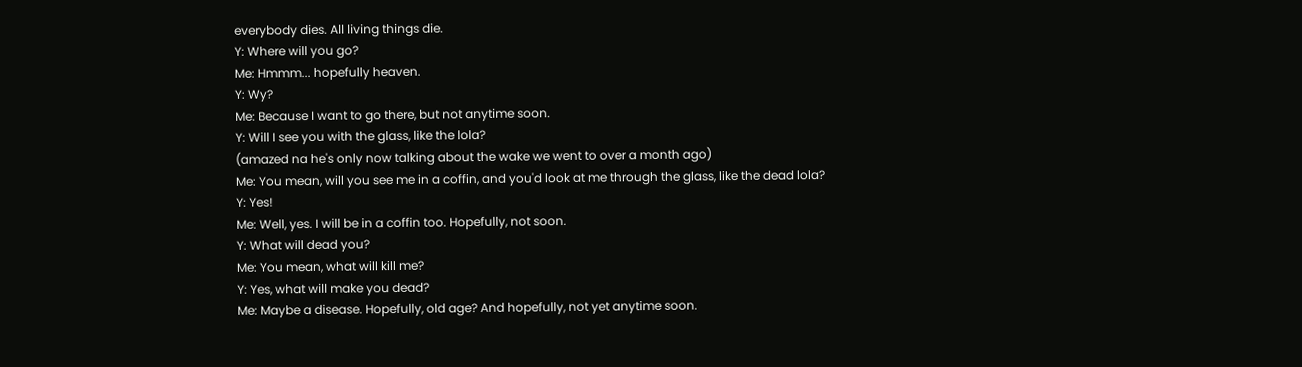everybody dies. All living things die.
Y: Where will you go?
Me: Hmmm... hopefully heaven.
Y: Wy?
Me: Because I want to go there, but not anytime soon.
Y: Will I see you with the glass, like the lola?
(amazed na he's only now talking about the wake we went to over a month ago)
Me: You mean, will you see me in a coffin, and you'd look at me through the glass, like the dead lola?
Y: Yes!
Me: Well, yes. I will be in a coffin too. Hopefully, not soon.
Y: What will dead you?
Me: You mean, what will kill me?
Y: Yes, what will make you dead?
Me: Maybe a disease. Hopefully, old age? And hopefully, not yet anytime soon.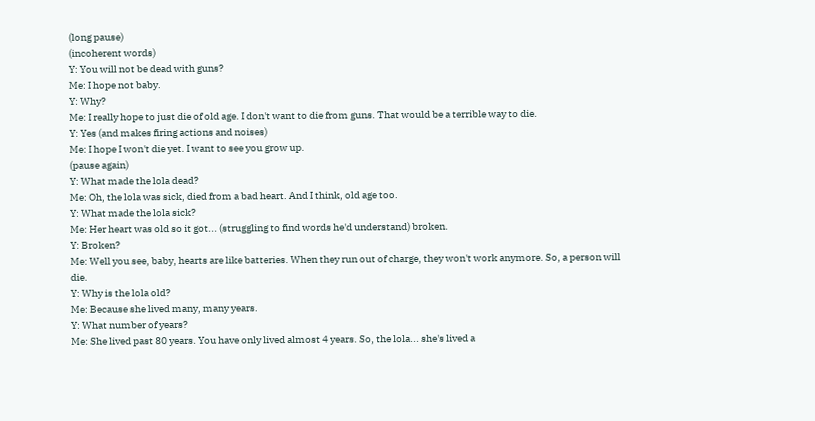(long pause)
(incoherent words)
Y: You will not be dead with guns?
Me: I hope not baby.
Y: Why?
Me: I really hope to just die of old age. I don't want to die from guns. That would be a terrible way to die.
Y: Yes (and makes firing actions and noises)
Me: I hope I won't die yet. I want to see you grow up.
(pause again)
Y: What made the lola dead?
Me: Oh, the lola was sick, died from a bad heart. And I think, old age too.
Y: What made the lola sick?
Me: Her heart was old so it got... (struggling to find words he'd understand) broken.
Y: Broken?
Me: Well you see, baby, hearts are like batteries. When they run out of charge, they won't work anymore. So, a person will die.
Y: Why is the lola old?
Me: Because she lived many, many years.
Y: What number of years?
Me: She lived past 80 years. You have only lived almost 4 years. So, the lola... she's lived a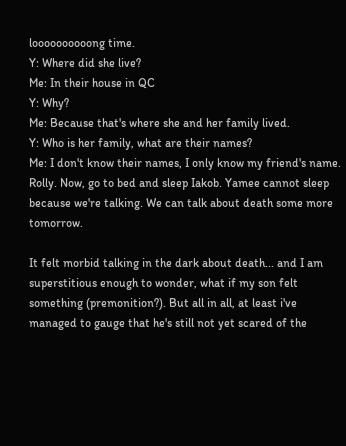loooooooooong time.
Y: Where did she live?
Me: In their house in QC
Y: Why?
Me: Because that's where she and her family lived.
Y: Who is her family, what are their names?
Me: I don't know their names, I only know my friend's name. Rolly. Now, go to bed and sleep Iakob. Yamee cannot sleep because we're talking. We can talk about death some more tomorrow.

It felt morbid talking in the dark about death... and I am superstitious enough to wonder, what if my son felt something (premonition?). But all in all, at least i've managed to gauge that he's still not yet scared of the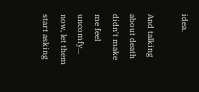idea.

And talking about death didn't make me feel uncomfy... now, let them start asking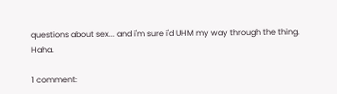questions about sex... and i'm sure i'd UHM my way through the thing. Haha.

1 comment: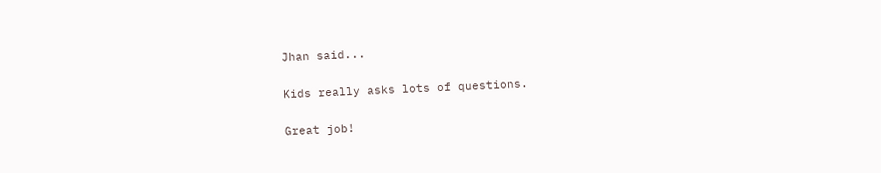Jhan said...

Kids really asks lots of questions.

Great job!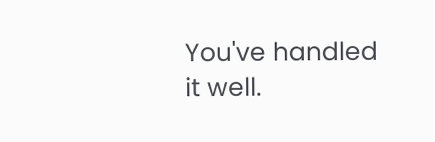You've handled it well.